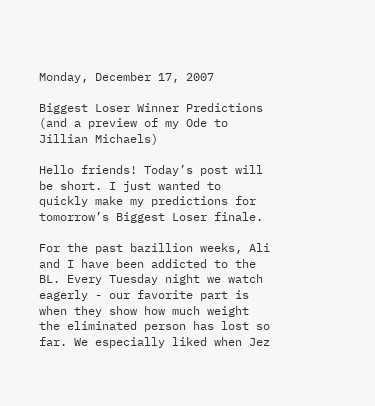Monday, December 17, 2007

Biggest Loser Winner Predictions (and a preview of my Ode to Jillian Michaels)

Hello friends! Today’s post will be short. I just wanted to quickly make my predictions for tomorrow’s Biggest Loser finale.

For the past bazillion weeks, Ali and I have been addicted to the BL. Every Tuesday night we watch eagerly - our favorite part is when they show how much weight the eliminated person has lost so far. We especially liked when Jez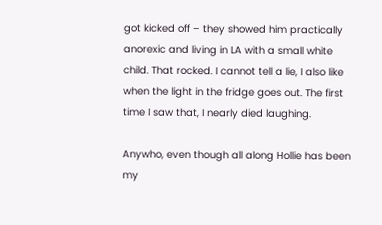got kicked off – they showed him practically anorexic and living in LA with a small white child. That rocked. I cannot tell a lie, I also like when the light in the fridge goes out. The first time I saw that, I nearly died laughing.

Anywho, even though all along Hollie has been my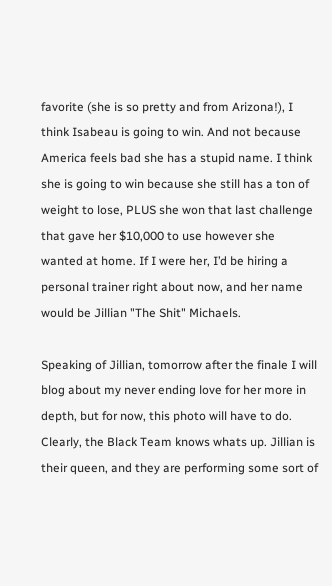favorite (she is so pretty and from Arizona!), I think Isabeau is going to win. And not because America feels bad she has a stupid name. I think she is going to win because she still has a ton of weight to lose, PLUS she won that last challenge that gave her $10,000 to use however she wanted at home. If I were her, I’d be hiring a personal trainer right about now, and her name would be Jillian "The Shit" Michaels.

Speaking of Jillian, tomorrow after the finale I will blog about my never ending love for her more in depth, but for now, this photo will have to do. Clearly, the Black Team knows whats up. Jillian is their queen, and they are performing some sort of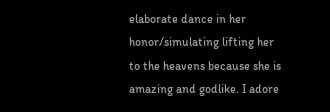elaborate dance in her honor/simulating lifting her to the heavens because she is amazing and godlike. I adore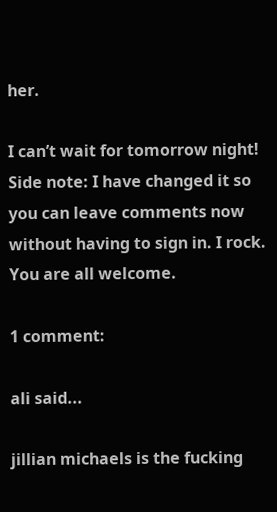her.

I can’t wait for tomorrow night!
Side note: I have changed it so you can leave comments now without having to sign in. I rock. You are all welcome.

1 comment:

ali said...

jillian michaels is the fucking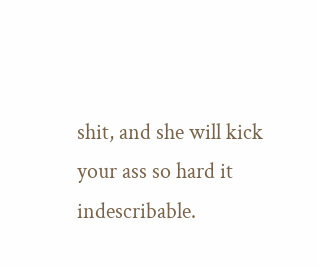shit, and she will kick your ass so hard it indescribable.